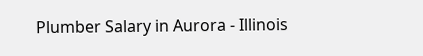Plumber Salary in Aurora - Illinois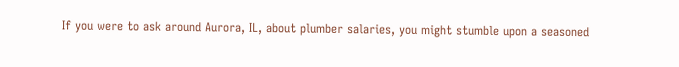If you were to ask around Aurora, IL, about plumber salaries, you might stumble upon a seasoned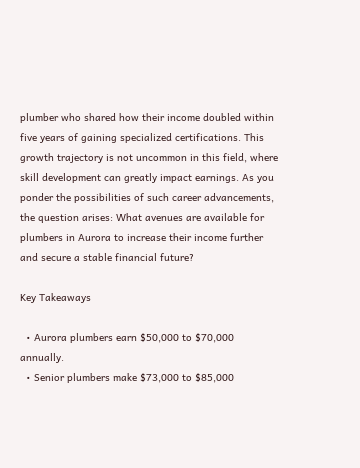plumber who shared how their income doubled within five years of gaining specialized certifications. This growth trajectory is not uncommon in this field, where skill development can greatly impact earnings. As you ponder the possibilities of such career advancements, the question arises: What avenues are available for plumbers in Aurora to increase their income further and secure a stable financial future?

Key Takeaways

  • Aurora plumbers earn $50,000 to $70,000 annually.
  • Senior plumbers make $73,000 to $85,000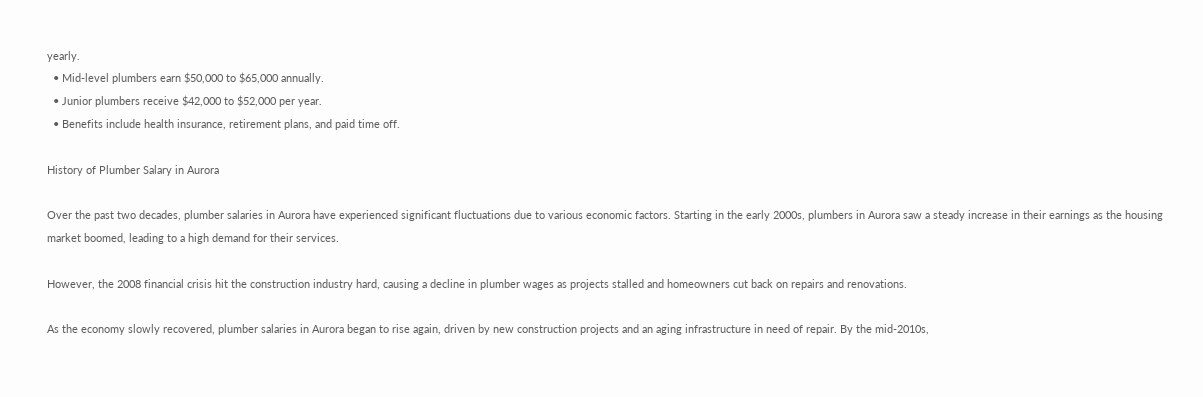yearly.
  • Mid-level plumbers earn $50,000 to $65,000 annually.
  • Junior plumbers receive $42,000 to $52,000 per year.
  • Benefits include health insurance, retirement plans, and paid time off.

History of Plumber Salary in Aurora

Over the past two decades, plumber salaries in Aurora have experienced significant fluctuations due to various economic factors. Starting in the early 2000s, plumbers in Aurora saw a steady increase in their earnings as the housing market boomed, leading to a high demand for their services.

However, the 2008 financial crisis hit the construction industry hard, causing a decline in plumber wages as projects stalled and homeowners cut back on repairs and renovations.

As the economy slowly recovered, plumber salaries in Aurora began to rise again, driven by new construction projects and an aging infrastructure in need of repair. By the mid-2010s,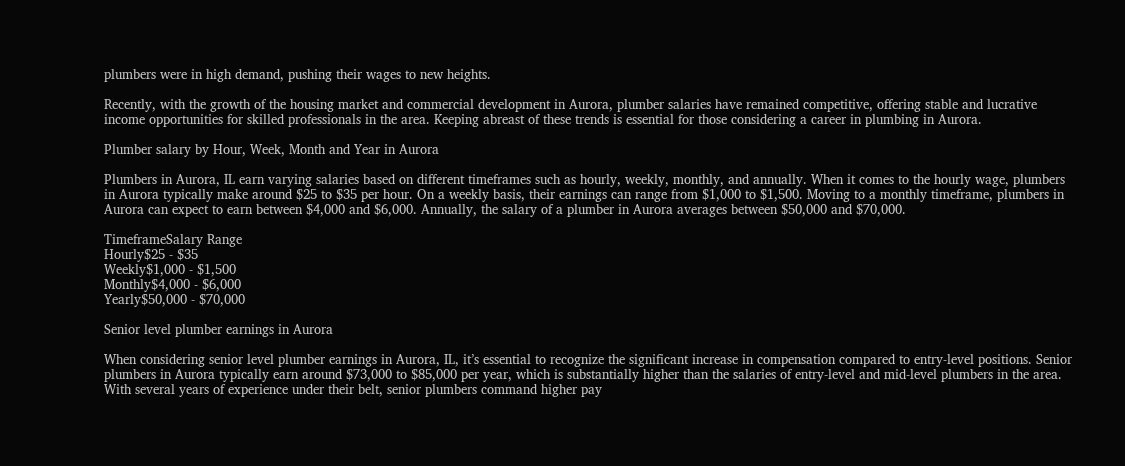plumbers were in high demand, pushing their wages to new heights.

Recently, with the growth of the housing market and commercial development in Aurora, plumber salaries have remained competitive, offering stable and lucrative income opportunities for skilled professionals in the area. Keeping abreast of these trends is essential for those considering a career in plumbing in Aurora.

Plumber salary by Hour, Week, Month and Year in Aurora

Plumbers in Aurora, IL earn varying salaries based on different timeframes such as hourly, weekly, monthly, and annually. When it comes to the hourly wage, plumbers in Aurora typically make around $25 to $35 per hour. On a weekly basis, their earnings can range from $1,000 to $1,500. Moving to a monthly timeframe, plumbers in Aurora can expect to earn between $4,000 and $6,000. Annually, the salary of a plumber in Aurora averages between $50,000 and $70,000.

TimeframeSalary Range
Hourly$25 - $35
Weekly$1,000 - $1,500
Monthly$4,000 - $6,000
Yearly$50,000 - $70,000

Senior level plumber earnings in Aurora

When considering senior level plumber earnings in Aurora, IL, it’s essential to recognize the significant increase in compensation compared to entry-level positions. Senior plumbers in Aurora typically earn around $73,000 to $85,000 per year, which is substantially higher than the salaries of entry-level and mid-level plumbers in the area. With several years of experience under their belt, senior plumbers command higher pay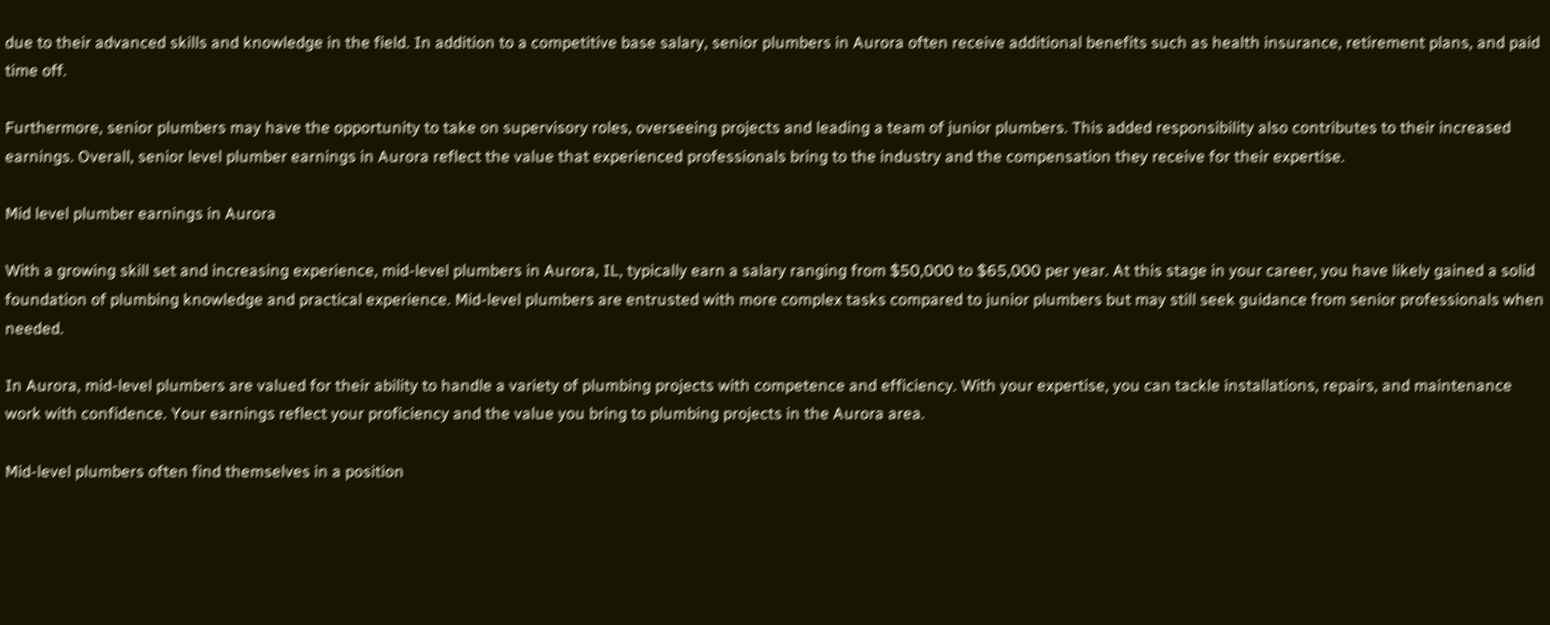due to their advanced skills and knowledge in the field. In addition to a competitive base salary, senior plumbers in Aurora often receive additional benefits such as health insurance, retirement plans, and paid time off.

Furthermore, senior plumbers may have the opportunity to take on supervisory roles, overseeing projects and leading a team of junior plumbers. This added responsibility also contributes to their increased earnings. Overall, senior level plumber earnings in Aurora reflect the value that experienced professionals bring to the industry and the compensation they receive for their expertise.

Mid level plumber earnings in Aurora

With a growing skill set and increasing experience, mid-level plumbers in Aurora, IL, typically earn a salary ranging from $50,000 to $65,000 per year. At this stage in your career, you have likely gained a solid foundation of plumbing knowledge and practical experience. Mid-level plumbers are entrusted with more complex tasks compared to junior plumbers but may still seek guidance from senior professionals when needed.

In Aurora, mid-level plumbers are valued for their ability to handle a variety of plumbing projects with competence and efficiency. With your expertise, you can tackle installations, repairs, and maintenance work with confidence. Your earnings reflect your proficiency and the value you bring to plumbing projects in the Aurora area.

Mid-level plumbers often find themselves in a position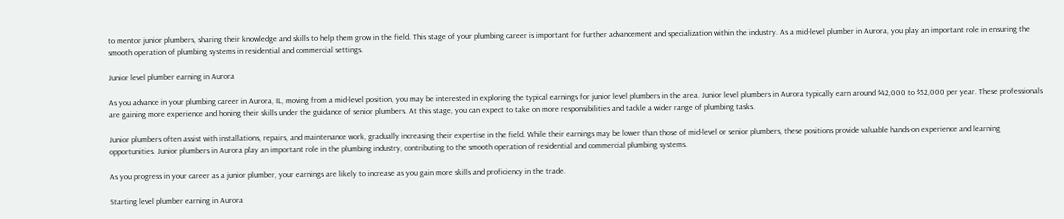to mentor junior plumbers, sharing their knowledge and skills to help them grow in the field. This stage of your plumbing career is important for further advancement and specialization within the industry. As a mid-level plumber in Aurora, you play an important role in ensuring the smooth operation of plumbing systems in residential and commercial settings.

Junior level plumber earning in Aurora

As you advance in your plumbing career in Aurora, IL, moving from a mid-level position, you may be interested in exploring the typical earnings for junior level plumbers in the area. Junior level plumbers in Aurora typically earn around $42,000 to $52,000 per year. These professionals are gaining more experience and honing their skills under the guidance of senior plumbers. At this stage, you can expect to take on more responsibilities and tackle a wider range of plumbing tasks.

Junior plumbers often assist with installations, repairs, and maintenance work, gradually increasing their expertise in the field. While their earnings may be lower than those of mid-level or senior plumbers, these positions provide valuable hands-on experience and learning opportunities. Junior plumbers in Aurora play an important role in the plumbing industry, contributing to the smooth operation of residential and commercial plumbing systems.

As you progress in your career as a junior plumber, your earnings are likely to increase as you gain more skills and proficiency in the trade.

Starting level plumber earning in Aurora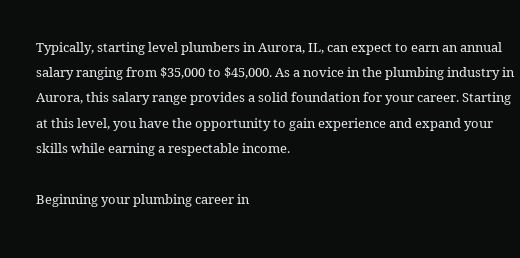Typically, starting level plumbers in Aurora, IL, can expect to earn an annual salary ranging from $35,000 to $45,000. As a novice in the plumbing industry in Aurora, this salary range provides a solid foundation for your career. Starting at this level, you have the opportunity to gain experience and expand your skills while earning a respectable income.

Beginning your plumbing career in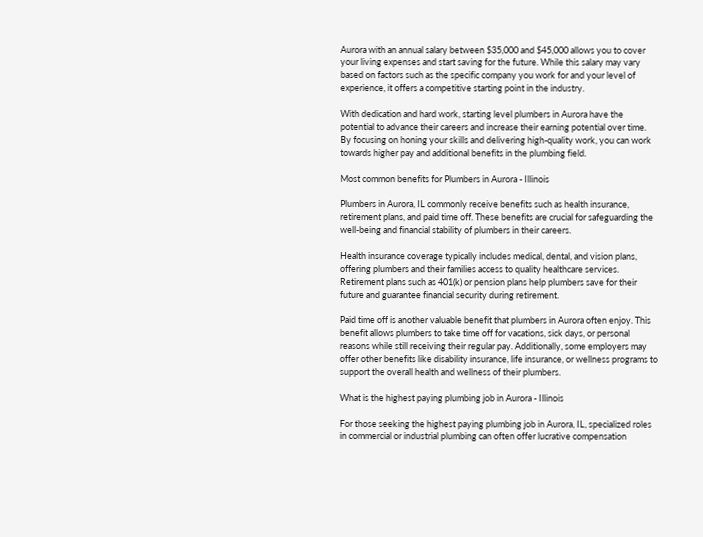Aurora with an annual salary between $35,000 and $45,000 allows you to cover your living expenses and start saving for the future. While this salary may vary based on factors such as the specific company you work for and your level of experience, it offers a competitive starting point in the industry.

With dedication and hard work, starting level plumbers in Aurora have the potential to advance their careers and increase their earning potential over time. By focusing on honing your skills and delivering high-quality work, you can work towards higher pay and additional benefits in the plumbing field.

Most common benefits for Plumbers in Aurora - Illinois

Plumbers in Aurora, IL commonly receive benefits such as health insurance, retirement plans, and paid time off. These benefits are crucial for safeguarding the well-being and financial stability of plumbers in their careers.

Health insurance coverage typically includes medical, dental, and vision plans, offering plumbers and their families access to quality healthcare services. Retirement plans such as 401(k) or pension plans help plumbers save for their future and guarantee financial security during retirement.

Paid time off is another valuable benefit that plumbers in Aurora often enjoy. This benefit allows plumbers to take time off for vacations, sick days, or personal reasons while still receiving their regular pay. Additionally, some employers may offer other benefits like disability insurance, life insurance, or wellness programs to support the overall health and wellness of their plumbers.

What is the highest paying plumbing job in Aurora - Illinois

For those seeking the highest paying plumbing job in Aurora, IL, specialized roles in commercial or industrial plumbing can often offer lucrative compensation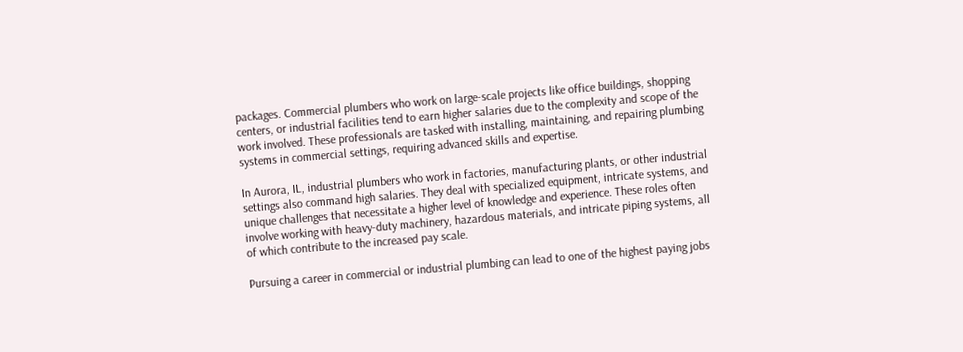packages. Commercial plumbers who work on large-scale projects like office buildings, shopping centers, or industrial facilities tend to earn higher salaries due to the complexity and scope of the work involved. These professionals are tasked with installing, maintaining, and repairing plumbing systems in commercial settings, requiring advanced skills and expertise.

In Aurora, IL, industrial plumbers who work in factories, manufacturing plants, or other industrial settings also command high salaries. They deal with specialized equipment, intricate systems, and unique challenges that necessitate a higher level of knowledge and experience. These roles often involve working with heavy-duty machinery, hazardous materials, and intricate piping systems, all of which contribute to the increased pay scale.

Pursuing a career in commercial or industrial plumbing can lead to one of the highest paying jobs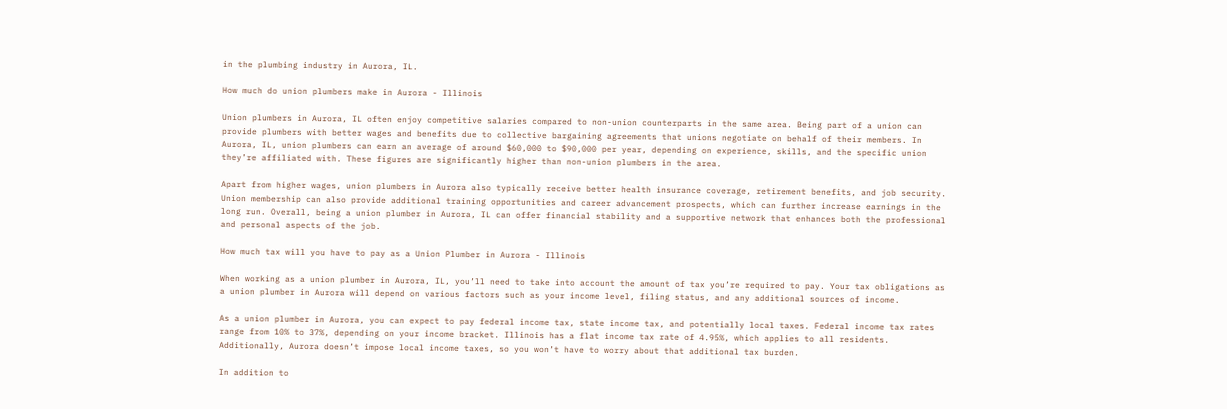in the plumbing industry in Aurora, IL.

How much do union plumbers make in Aurora - Illinois

Union plumbers in Aurora, IL often enjoy competitive salaries compared to non-union counterparts in the same area. Being part of a union can provide plumbers with better wages and benefits due to collective bargaining agreements that unions negotiate on behalf of their members. In Aurora, IL, union plumbers can earn an average of around $60,000 to $90,000 per year, depending on experience, skills, and the specific union they’re affiliated with. These figures are significantly higher than non-union plumbers in the area.

Apart from higher wages, union plumbers in Aurora also typically receive better health insurance coverage, retirement benefits, and job security. Union membership can also provide additional training opportunities and career advancement prospects, which can further increase earnings in the long run. Overall, being a union plumber in Aurora, IL can offer financial stability and a supportive network that enhances both the professional and personal aspects of the job.

How much tax will you have to pay as a Union Plumber in Aurora - Illinois

When working as a union plumber in Aurora, IL, you’ll need to take into account the amount of tax you’re required to pay. Your tax obligations as a union plumber in Aurora will depend on various factors such as your income level, filing status, and any additional sources of income.

As a union plumber in Aurora, you can expect to pay federal income tax, state income tax, and potentially local taxes. Federal income tax rates range from 10% to 37%, depending on your income bracket. Illinois has a flat income tax rate of 4.95%, which applies to all residents. Additionally, Aurora doesn’t impose local income taxes, so you won’t have to worry about that additional tax burden.

In addition to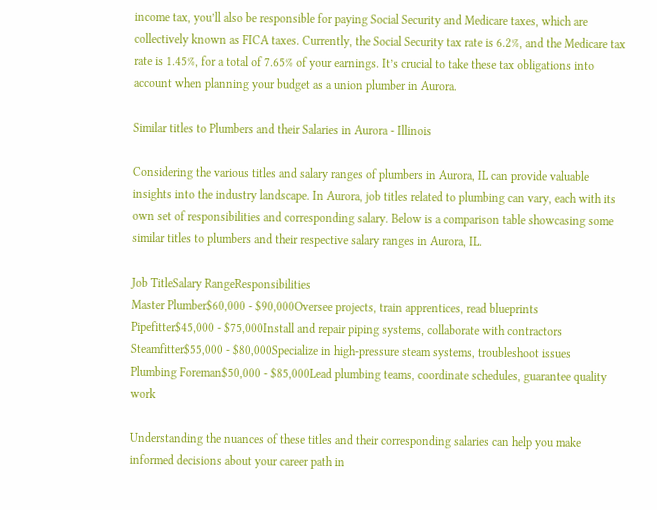income tax, you’ll also be responsible for paying Social Security and Medicare taxes, which are collectively known as FICA taxes. Currently, the Social Security tax rate is 6.2%, and the Medicare tax rate is 1.45%, for a total of 7.65% of your earnings. It’s crucial to take these tax obligations into account when planning your budget as a union plumber in Aurora.

Similar titles to Plumbers and their Salaries in Aurora - Illinois

Considering the various titles and salary ranges of plumbers in Aurora, IL can provide valuable insights into the industry landscape. In Aurora, job titles related to plumbing can vary, each with its own set of responsibilities and corresponding salary. Below is a comparison table showcasing some similar titles to plumbers and their respective salary ranges in Aurora, IL.

Job TitleSalary RangeResponsibilities
Master Plumber$60,000 - $90,000Oversee projects, train apprentices, read blueprints
Pipefitter$45,000 - $75,000Install and repair piping systems, collaborate with contractors
Steamfitter$55,000 - $80,000Specialize in high-pressure steam systems, troubleshoot issues
Plumbing Foreman$50,000 - $85,000Lead plumbing teams, coordinate schedules, guarantee quality work

Understanding the nuances of these titles and their corresponding salaries can help you make informed decisions about your career path in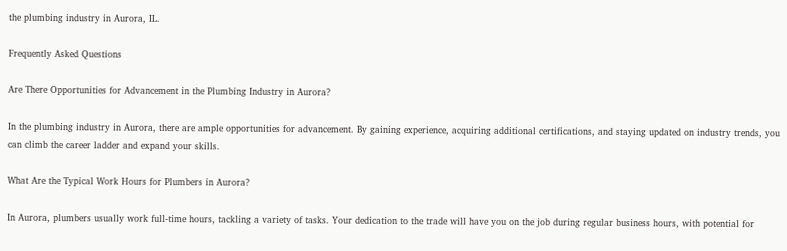the plumbing industry in Aurora, IL.

Frequently Asked Questions

Are There Opportunities for Advancement in the Plumbing Industry in Aurora?

In the plumbing industry in Aurora, there are ample opportunities for advancement. By gaining experience, acquiring additional certifications, and staying updated on industry trends, you can climb the career ladder and expand your skills.

What Are the Typical Work Hours for Plumbers in Aurora?

In Aurora, plumbers usually work full-time hours, tackling a variety of tasks. Your dedication to the trade will have you on the job during regular business hours, with potential for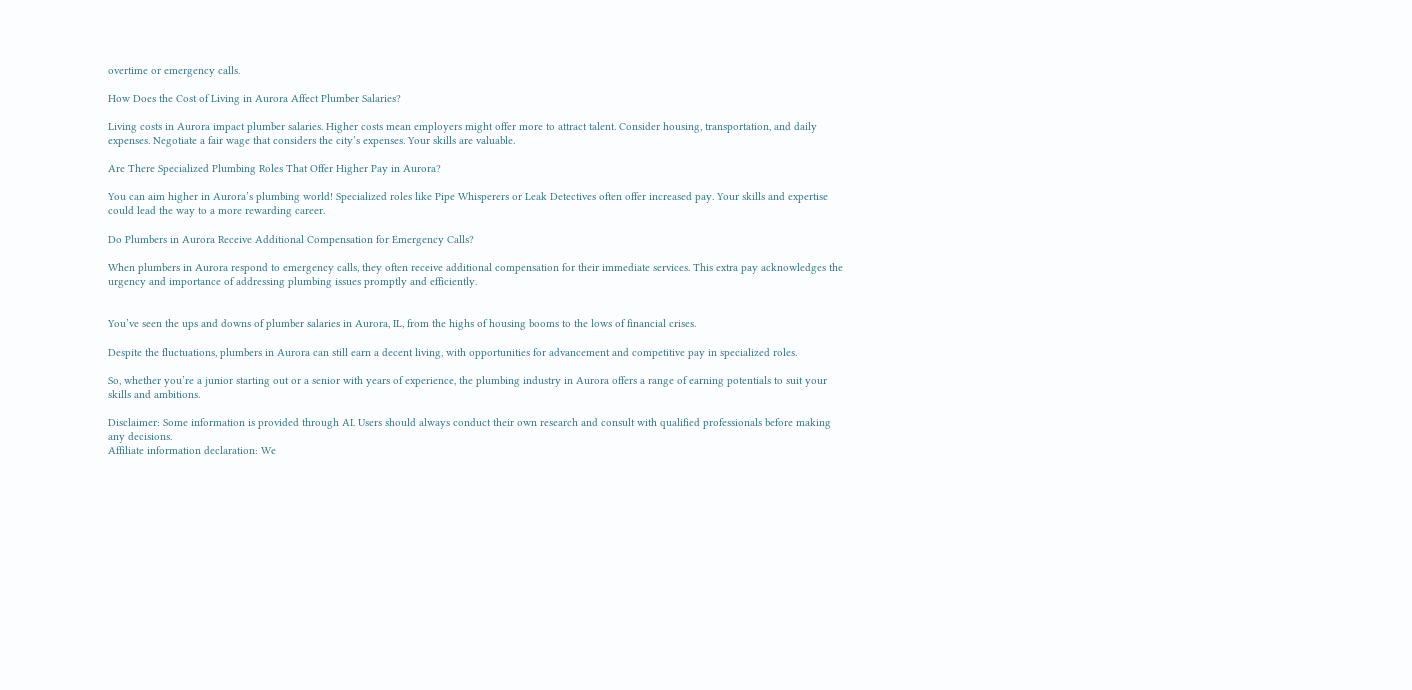overtime or emergency calls.

How Does the Cost of Living in Aurora Affect Plumber Salaries?

Living costs in Aurora impact plumber salaries. Higher costs mean employers might offer more to attract talent. Consider housing, transportation, and daily expenses. Negotiate a fair wage that considers the city’s expenses. Your skills are valuable.

Are There Specialized Plumbing Roles That Offer Higher Pay in Aurora?

You can aim higher in Aurora’s plumbing world! Specialized roles like Pipe Whisperers or Leak Detectives often offer increased pay. Your skills and expertise could lead the way to a more rewarding career.

Do Plumbers in Aurora Receive Additional Compensation for Emergency Calls?

When plumbers in Aurora respond to emergency calls, they often receive additional compensation for their immediate services. This extra pay acknowledges the urgency and importance of addressing plumbing issues promptly and efficiently.


You’ve seen the ups and downs of plumber salaries in Aurora, IL, from the highs of housing booms to the lows of financial crises.

Despite the fluctuations, plumbers in Aurora can still earn a decent living, with opportunities for advancement and competitive pay in specialized roles.

So, whether you’re a junior starting out or a senior with years of experience, the plumbing industry in Aurora offers a range of earning potentials to suit your skills and ambitions.

Disclaimer: Some information is provided through AI. Users should always conduct their own research and consult with qualified professionals before making any decisions.
Affiliate information declaration: We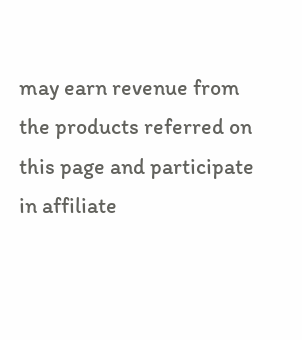may earn revenue from the products referred on this page and participate in affiliate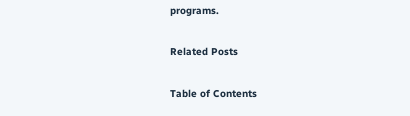programs.

Related Posts

Table of Contents